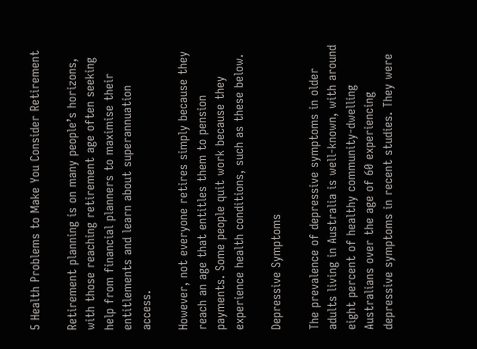5 Health Problems to Make You Consider Retirement

Retirement planning is on many people’s horizons, with those reaching retirement age often seeking help from financial planners to maximise their entitlements and learn about superannuation access.

However, not everyone retires simply because they reach an age that entitles them to pension payments. Some people quit work because they experience health conditions, such as these below.

Depressive Symptoms

The prevalence of depressive symptoms in older adults living in Australia is well-known, with around eight percent of healthy community-dwelling Australians over the age of 60 experiencing depressive symptoms in recent studies. They were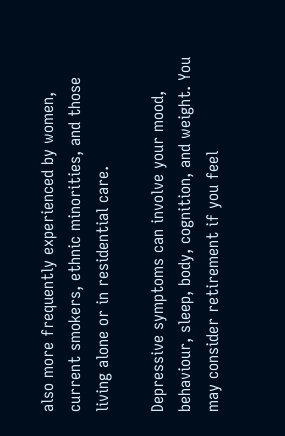also more frequently experienced by women, current smokers, ethnic minorities, and those living alone or in residential care.

Depressive symptoms can involve your mood, behaviour, sleep, body, cognition, and weight. You may consider retirement if you feel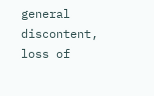general discontent, loss of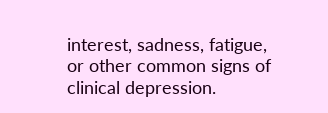interest, sadness, fatigue, or other common signs of clinical depression.